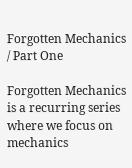Forgotten Mechanics / Part One

Forgotten Mechanics is a recurring series where we focus on mechanics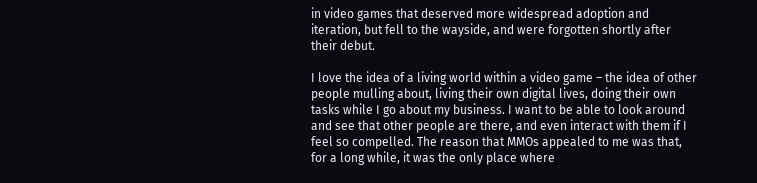in video games that deserved more widespread adoption and iteration, but fell to the wayside, and were forgotten shortly after their debut.

I love the idea of a living world within a video game – the idea of other people mulling about, living their own digital lives, doing their own tasks while I go about my business. I want to be able to look around and see that other people are there, and even interact with them if I feel so compelled. The reason that MMOs appealed to me was that, for a long while, it was the only place where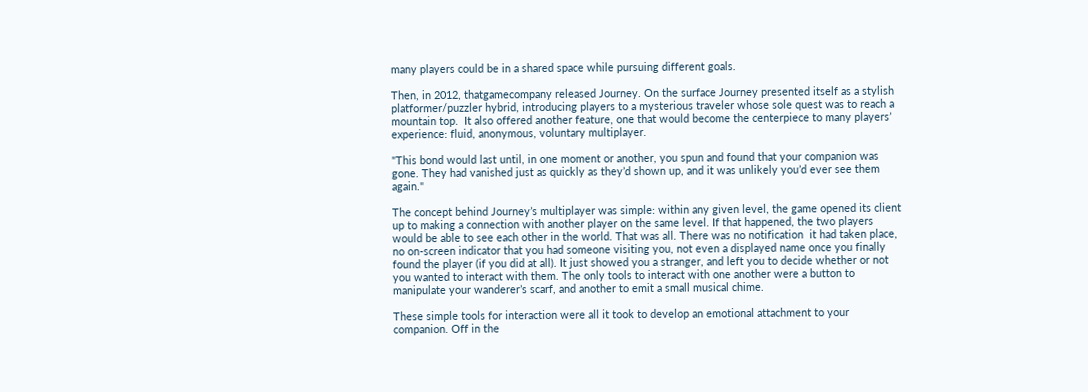many players could be in a shared space while pursuing different goals.

Then, in 2012, thatgamecompany released Journey. On the surface Journey presented itself as a stylish platformer/puzzler hybrid, introducing players to a mysterious traveler whose sole quest was to reach a mountain top.  It also offered another feature, one that would become the centerpiece to many players’ experience: fluid, anonymous, voluntary multiplayer.

"This bond would last until, in one moment or another, you spun and found that your companion was gone. They had vanished just as quickly as they’d shown up, and it was unlikely you’d ever see them again."

The concept behind Journey’s multiplayer was simple: within any given level, the game opened its client up to making a connection with another player on the same level. If that happened, the two players would be able to see each other in the world. That was all. There was no notification  it had taken place, no on-screen indicator that you had someone visiting you, not even a displayed name once you finally found the player (if you did at all). It just showed you a stranger, and left you to decide whether or not you wanted to interact with them. The only tools to interact with one another were a button to manipulate your wanderer’s scarf, and another to emit a small musical chime.

These simple tools for interaction were all it took to develop an emotional attachment to your companion. Off in the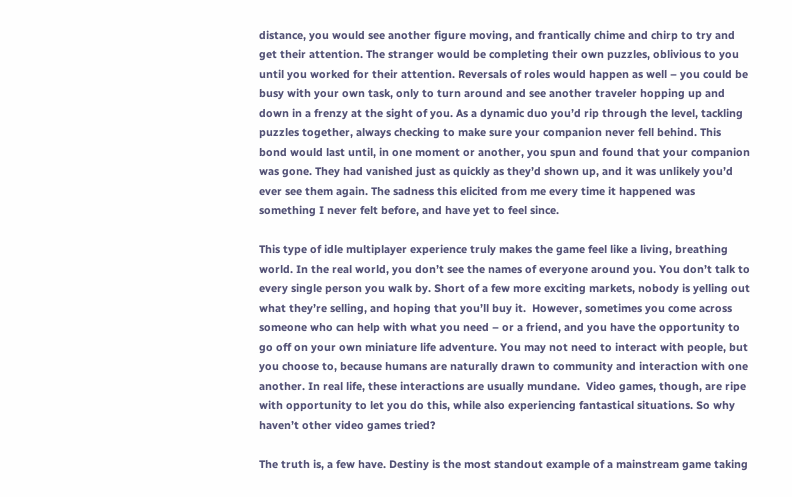distance, you would see another figure moving, and frantically chime and chirp to try and get their attention. The stranger would be completing their own puzzles, oblivious to you until you worked for their attention. Reversals of roles would happen as well – you could be busy with your own task, only to turn around and see another traveler hopping up and down in a frenzy at the sight of you. As a dynamic duo you’d rip through the level, tackling puzzles together, always checking to make sure your companion never fell behind. This bond would last until, in one moment or another, you spun and found that your companion was gone. They had vanished just as quickly as they’d shown up, and it was unlikely you’d ever see them again. The sadness this elicited from me every time it happened was something I never felt before, and have yet to feel since.

This type of idle multiplayer experience truly makes the game feel like a living, breathing world. In the real world, you don’t see the names of everyone around you. You don’t talk to every single person you walk by. Short of a few more exciting markets, nobody is yelling out what they’re selling, and hoping that you’ll buy it.  However, sometimes you come across someone who can help with what you need – or a friend, and you have the opportunity to go off on your own miniature life adventure. You may not need to interact with people, but you choose to, because humans are naturally drawn to community and interaction with one another. In real life, these interactions are usually mundane.  Video games, though, are ripe with opportunity to let you do this, while also experiencing fantastical situations. So why haven’t other video games tried?

The truth is, a few have. Destiny is the most standout example of a mainstream game taking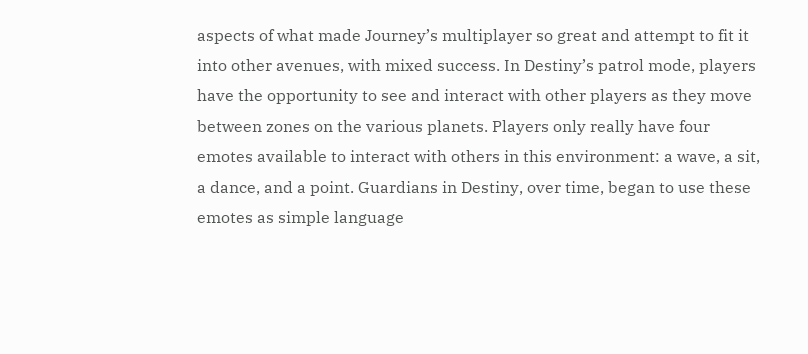aspects of what made Journey’s multiplayer so great and attempt to fit it into other avenues, with mixed success. In Destiny’s patrol mode, players have the opportunity to see and interact with other players as they move between zones on the various planets. Players only really have four emotes available to interact with others in this environment: a wave, a sit, a dance, and a point. Guardians in Destiny, over time, began to use these emotes as simple language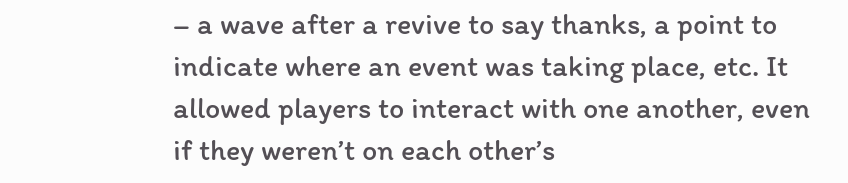– a wave after a revive to say thanks, a point to indicate where an event was taking place, etc. It allowed players to interact with one another, even if they weren’t on each other’s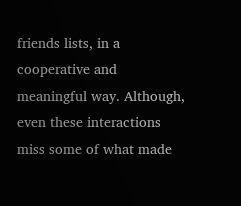friends lists, in a cooperative and meaningful way. Although, even these interactions miss some of what made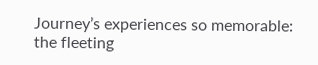Journey’s experiences so memorable: the fleeting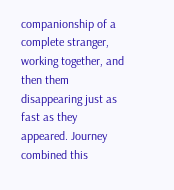companionship of a complete stranger, working together, and then them disappearing just as fast as they appeared. Journey combined this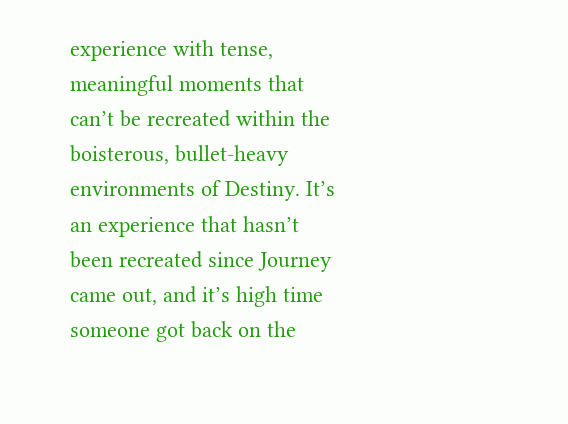experience with tense, meaningful moments that can’t be recreated within the boisterous, bullet-heavy environments of Destiny. It’s an experience that hasn’t been recreated since Journey came out, and it’s high time someone got back on the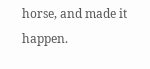horse, and made it happen.